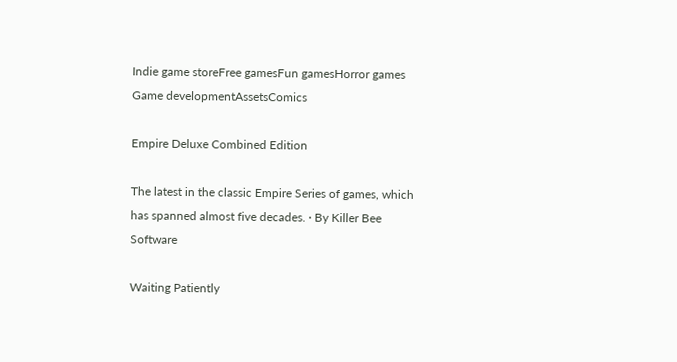Indie game storeFree gamesFun gamesHorror games
Game developmentAssetsComics

Empire Deluxe Combined Edition

The latest in the classic Empire Series of games, which has spanned almost five decades. · By Killer Bee Software

Waiting Patiently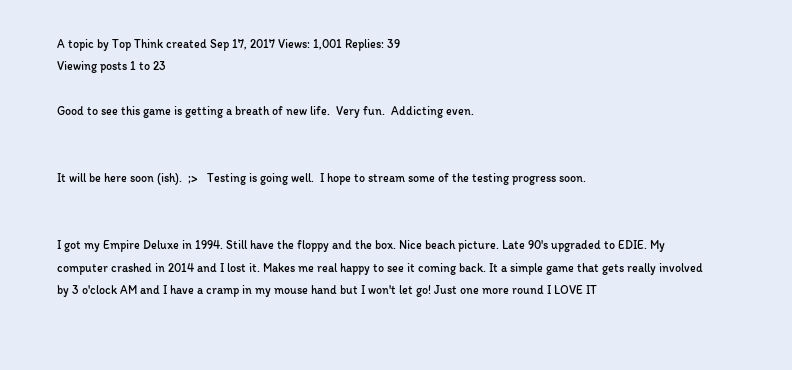A topic by Top Think created Sep 17, 2017 Views: 1,001 Replies: 39
Viewing posts 1 to 23

Good to see this game is getting a breath of new life.  Very fun.  Addicting even.


It will be here soon (ish).  ;>   Testing is going well.  I hope to stream some of the testing progress soon.


I got my Empire Deluxe in 1994. Still have the floppy and the box. Nice beach picture. Late 90's upgraded to EDIE. My computer crashed in 2014 and I lost it. Makes me real happy to see it coming back. It a simple game that gets really involved by 3 o'clock AM and I have a cramp in my mouse hand but I won't let go! Just one more round I LOVE IT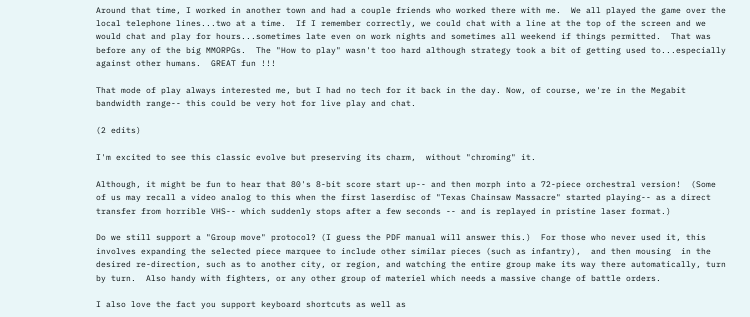Around that time, I worked in another town and had a couple friends who worked there with me.  We all played the game over the local telephone lines...two at a time.  If I remember correctly, we could chat with a line at the top of the screen and we would chat and play for hours...sometimes late even on work nights and sometimes all weekend if things permitted.  That was before any of the big MMORPGs.  The "How to play" wasn't too hard although strategy took a bit of getting used to...especially against other humans.  GREAT fun !!!

That mode of play always interested me, but I had no tech for it back in the day. Now, of course, we're in the Megabit bandwidth range-- this could be very hot for live play and chat.

(2 edits)

I'm excited to see this classic evolve but preserving its charm,  without "chroming" it.

Although, it might be fun to hear that 80's 8-bit score start up-- and then morph into a 72-piece orchestral version!  (Some of us may recall a video analog to this when the first laserdisc of "Texas Chainsaw Massacre" started playing-- as a direct transfer from horrible VHS-- which suddenly stops after a few seconds -- and is replayed in pristine laser format.)

Do we still support a "Group move" protocol? (I guess the PDF manual will answer this.)  For those who never used it, this involves expanding the selected piece marquee to include other similar pieces (such as infantry),  and then mousing  in the desired re-direction, such as to another city, or region, and watching the entire group make its way there automatically, turn by turn.  Also handy with fighters, or any other group of materiel which needs a massive change of battle orders.

I also love the fact you support keyboard shortcuts as well as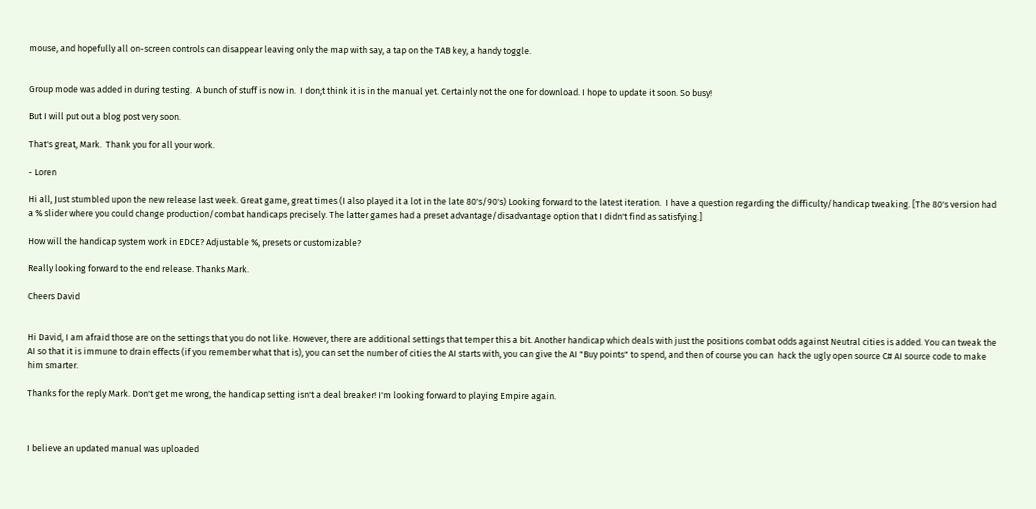mouse, and hopefully all on-screen controls can disappear leaving only the map with say, a tap on the TAB key, a handy toggle.


Group mode was added in during testing.  A bunch of stuff is now in.  I don;t think it is in the manual yet. Certainly not the one for download. I hope to update it soon. So busy!

But I will put out a blog post very soon.

That's great, Mark.  Thank you for all your work.

- Loren

Hi all, Just stumbled upon the new release last week. Great game, great times (I also played it a lot in the late 80's/90's) Looking forward to the latest iteration.  I have a question regarding the difficulty/handicap tweaking. [The 80's version had a % slider where you could change production/combat handicaps precisely. The latter games had a preset advantage/disadvantage option that I didn't find as satisfying.]

How will the handicap system work in EDCE? Adjustable %, presets or customizable?

Really looking forward to the end release. Thanks Mark.

Cheers David


Hi David, I am afraid those are on the settings that you do not like. However, there are additional settings that temper this a bit. Another handicap which deals with just the positions combat odds against Neutral cities is added. You can tweak the AI so that it is immune to drain effects (if you remember what that is), you can set the number of cities the AI starts with, you can give the AI "Buy points" to spend, and then of course you can  hack the ugly open source C# AI source code to make him smarter.

Thanks for the reply Mark. Don't get me wrong, the handicap setting isn't a deal breaker! I'm looking forward to playing Empire again.



I believe an updated manual was uploaded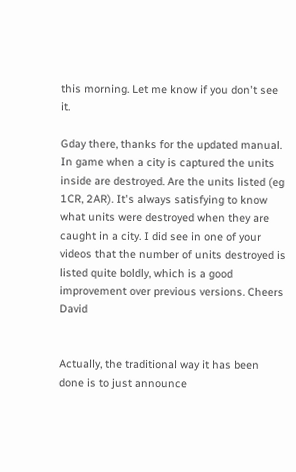this morning. Let me know if you don't see it.

Gday there, thanks for the updated manual.  In game when a city is captured the units inside are destroyed. Are the units listed (eg 1CR, 2AR). It's always satisfying to know what units were destroyed when they are caught in a city. I did see in one of your videos that the number of units destroyed is listed quite boldly, which is a good improvement over previous versions. Cheers David


Actually, the traditional way it has been done is to just announce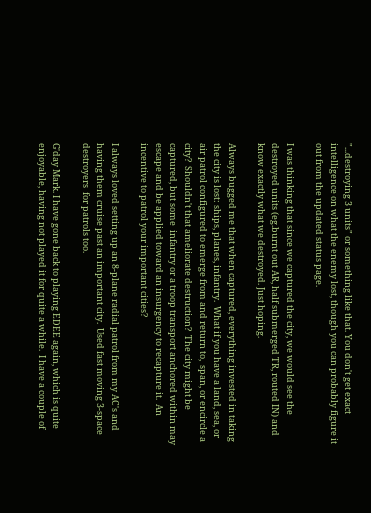"...destroying 3 units" or something like that. You don't get exact intelligence on what the enemy lost, though you can probably figure it out from the updated status page.

I was thinking that since we captured the city, we would see the destroyed units (eg.burnt out AR, half submerged TR, routed IN) and know exactly what we destroyed. Just hoping.

Always bugged me that when captured, everything invested in taking the city is lost: ships, planes, infantry.  What if you have a land, sea, or air patrol configured to emerge from and return to,  span, or encircle a city?  Shouldn't that ameliorate destruction?  The city might be captured, but some  infantry or a troop transport anchored within may escape and be applied toward an insurgency to recapture it.  An incentive to patrol your important cities?

I always loved setting up an 8-plane radial patrol from my AC's and having them cruise past an important city.  Used fast moving 3-space destroyers  for patrols too.

G'day Mark. I have gone back to playing EDEE again, which is quite enjoyable, having not played it for quite a while.  I have a couple of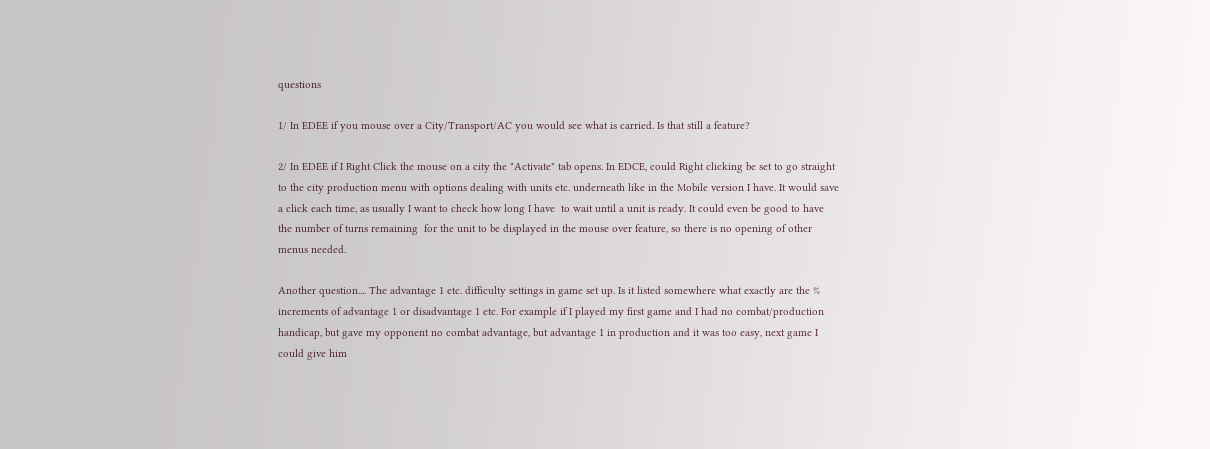questions

1/ In EDEE if you mouse over a City/Transport/AC you would see what is carried. Is that still a feature?

2/ In EDEE if I Right Click the mouse on a city the "Activate" tab opens. In EDCE, could Right clicking be set to go straight to the city production menu with options dealing with units etc. underneath like in the Mobile version I have. It would save a click each time, as usually I want to check how long I have  to wait until a unit is ready. It could even be good to have the number of turns remaining  for the unit to be displayed in the mouse over feature, so there is no opening of other menus needed.

Another question.... The advantage 1 etc. difficulty settings in game set up. Is it listed somewhere what exactly are the % increments of advantage 1 or disadvantage 1 etc. For example if I played my first game and I had no combat/production handicap, but gave my opponent no combat advantage, but advantage 1 in production and it was too easy, next game I could give him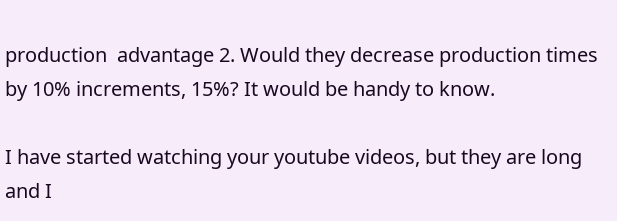production  advantage 2. Would they decrease production times by 10% increments, 15%? It would be handy to know.

I have started watching your youtube videos, but they are long and I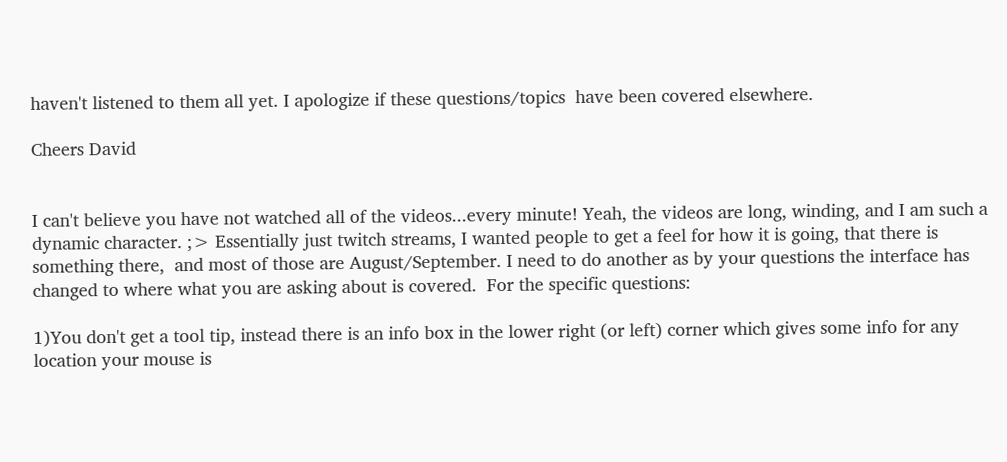haven't listened to them all yet. I apologize if these questions/topics  have been covered elsewhere.

Cheers David


I can't believe you have not watched all of the videos...every minute! Yeah, the videos are long, winding, and I am such a dynamic character. ;> Essentially just twitch streams, I wanted people to get a feel for how it is going, that there is something there,  and most of those are August/September. I need to do another as by your questions the interface has changed to where what you are asking about is covered.  For the specific questions:

1)You don't get a tool tip, instead there is an info box in the lower right (or left) corner which gives some info for any location your mouse is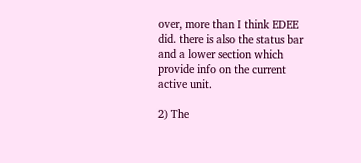over, more than I think EDEE did. there is also the status bar and a lower section which provide info on the current active unit.

2) The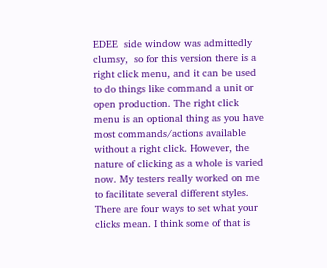EDEE  side window was admittedly clumsy,  so for this version there is a right click menu, and it can be used to do things like command a unit or open production. The right click menu is an optional thing as you have most commands/actions available without a right click. However, the nature of clicking as a whole is varied now. My testers really worked on me to facilitate several different styles. There are four ways to set what your clicks mean. I think some of that is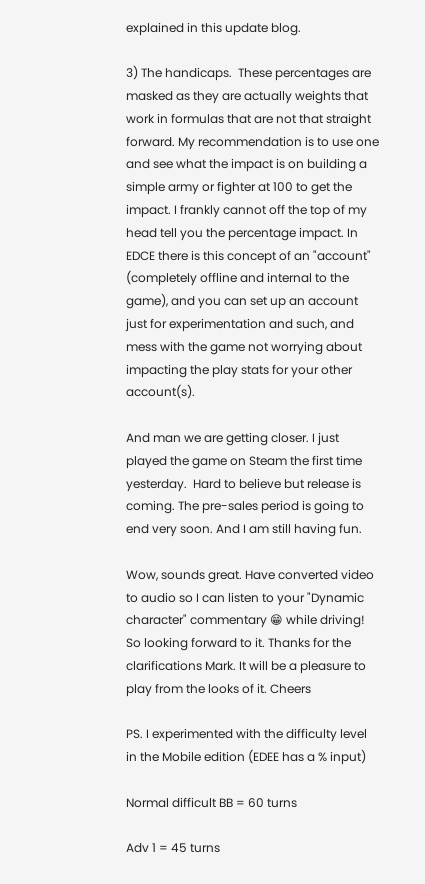explained in this update blog.

3) The handicaps.  These percentages are masked as they are actually weights that work in formulas that are not that straight forward. My recommendation is to use one and see what the impact is on building a simple army or fighter at 100 to get the impact. I frankly cannot off the top of my head tell you the percentage impact. In EDCE there is this concept of an "account" (completely offline and internal to the game), and you can set up an account just for experimentation and such, and mess with the game not worrying about impacting the play stats for your other account(s).

And man we are getting closer. I just played the game on Steam the first time yesterday.  Hard to believe but release is coming. The pre-sales period is going to end very soon. And I am still having fun.

Wow, sounds great. Have converted video to audio so I can listen to your "Dynamic character" commentary 😁 while driving! So looking forward to it. Thanks for the clarifications Mark. It will be a pleasure to play from the looks of it. Cheers

PS. I experimented with the difficulty level in the Mobile edition (EDEE has a % input)

Normal difficult BB = 60 turns

Adv 1 = 45 turns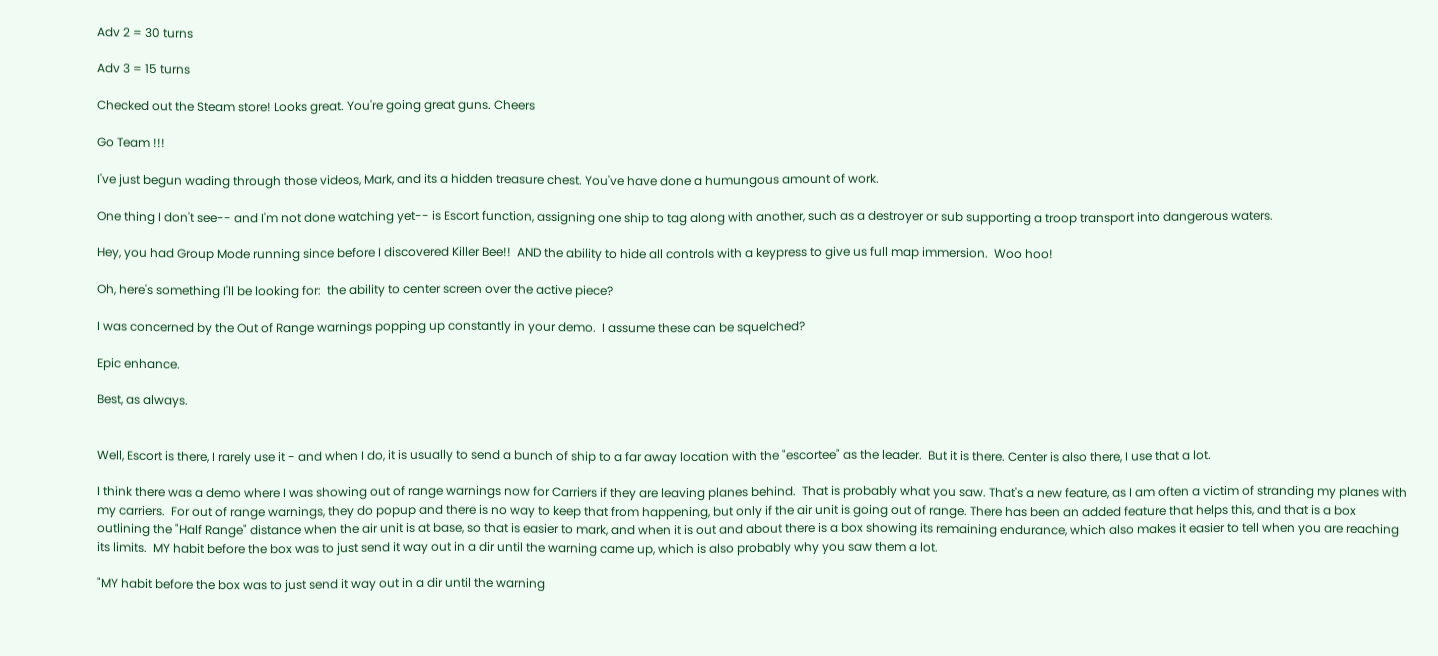Adv 2 = 30 turns

Adv 3 = 15 turns

Checked out the Steam store! Looks great. You're going great guns. Cheers

Go Team !!!

I've just begun wading through those videos, Mark, and its a hidden treasure chest. You've have done a humungous amount of work.

One thing I don't see-- and I'm not done watching yet-- is Escort function, assigning one ship to tag along with another, such as a destroyer or sub supporting a troop transport into dangerous waters.

Hey, you had Group Mode running since before I discovered Killer Bee!!  AND the ability to hide all controls with a keypress to give us full map immersion.  Woo hoo!

Oh, here's something I'll be looking for:  the ability to center screen over the active piece?

I was concerned by the Out of Range warnings popping up constantly in your demo.  I assume these can be squelched?

Epic enhance.

Best, as always.


Well, Escort is there, I rarely use it - and when I do, it is usually to send a bunch of ship to a far away location with the "escortee" as the leader.  But it is there. Center is also there, I use that a lot.

I think there was a demo where I was showing out of range warnings now for Carriers if they are leaving planes behind.  That is probably what you saw. That's a new feature, as I am often a victim of stranding my planes with my carriers.  For out of range warnings, they do popup and there is no way to keep that from happening, but only if the air unit is going out of range. There has been an added feature that helps this, and that is a box outlining the "Half Range" distance when the air unit is at base, so that is easier to mark, and when it is out and about there is a box showing its remaining endurance, which also makes it easier to tell when you are reaching its limits.  MY habit before the box was to just send it way out in a dir until the warning came up, which is also probably why you saw them a lot.

"MY habit before the box was to just send it way out in a dir until the warning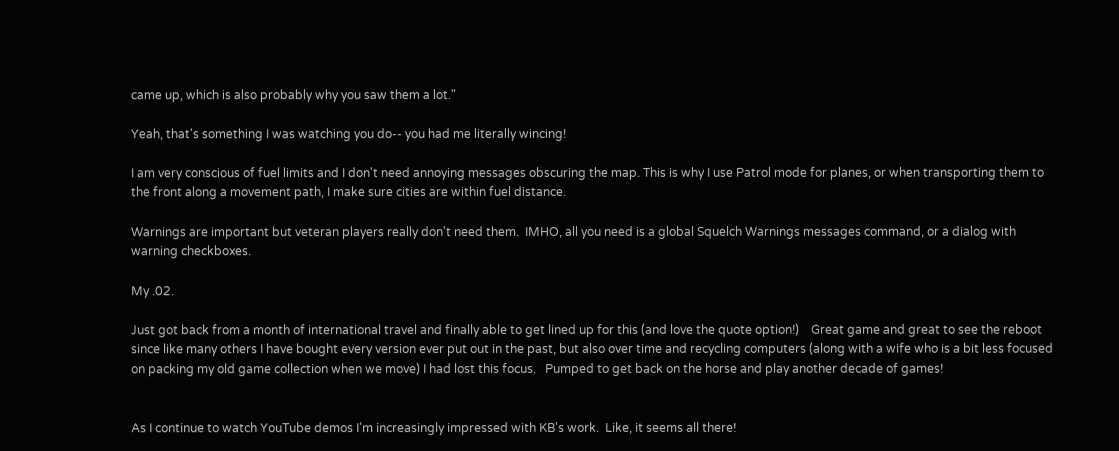came up, which is also probably why you saw them a lot."

Yeah, that's something I was watching you do-- you had me literally wincing!

I am very conscious of fuel limits and I don't need annoying messages obscuring the map. This is why I use Patrol mode for planes, or when transporting them to the front along a movement path, I make sure cities are within fuel distance.

Warnings are important but veteran players really don't need them.  IMHO, all you need is a global Squelch Warnings messages command, or a dialog with warning checkboxes.

My .02.

Just got back from a month of international travel and finally able to get lined up for this (and love the quote option!)    Great game and great to see the reboot since like many others I have bought every version ever put out in the past, but also over time and recycling computers (along with a wife who is a bit less focused on packing my old game collection when we move) I had lost this focus.   Pumped to get back on the horse and play another decade of games!


As I continue to watch YouTube demos I'm increasingly impressed with KB's work.  Like, it seems all there!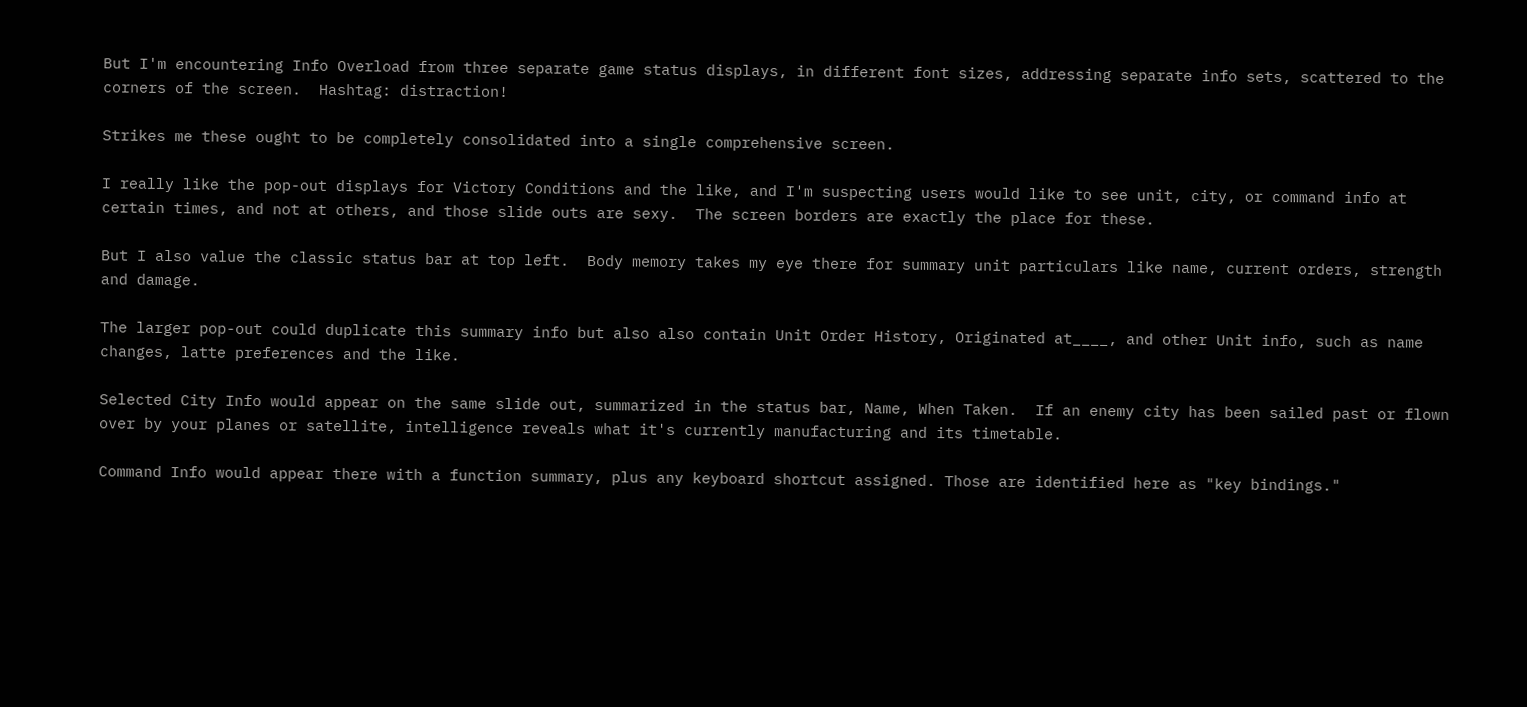But I'm encountering Info Overload from three separate game status displays, in different font sizes, addressing separate info sets, scattered to the corners of the screen.  Hashtag: distraction!

Strikes me these ought to be completely consolidated into a single comprehensive screen.

I really like the pop-out displays for Victory Conditions and the like, and I'm suspecting users would like to see unit, city, or command info at certain times, and not at others, and those slide outs are sexy.  The screen borders are exactly the place for these.

But I also value the classic status bar at top left.  Body memory takes my eye there for summary unit particulars like name, current orders, strength and damage.

The larger pop-out could duplicate this summary info but also also contain Unit Order History, Originated at____, and other Unit info, such as name changes, latte preferences and the like.

Selected City Info would appear on the same slide out, summarized in the status bar, Name, When Taken.  If an enemy city has been sailed past or flown over by your planes or satellite, intelligence reveals what it's currently manufacturing and its timetable.

Command Info would appear there with a function summary, plus any keyboard shortcut assigned. Those are identified here as "key bindings."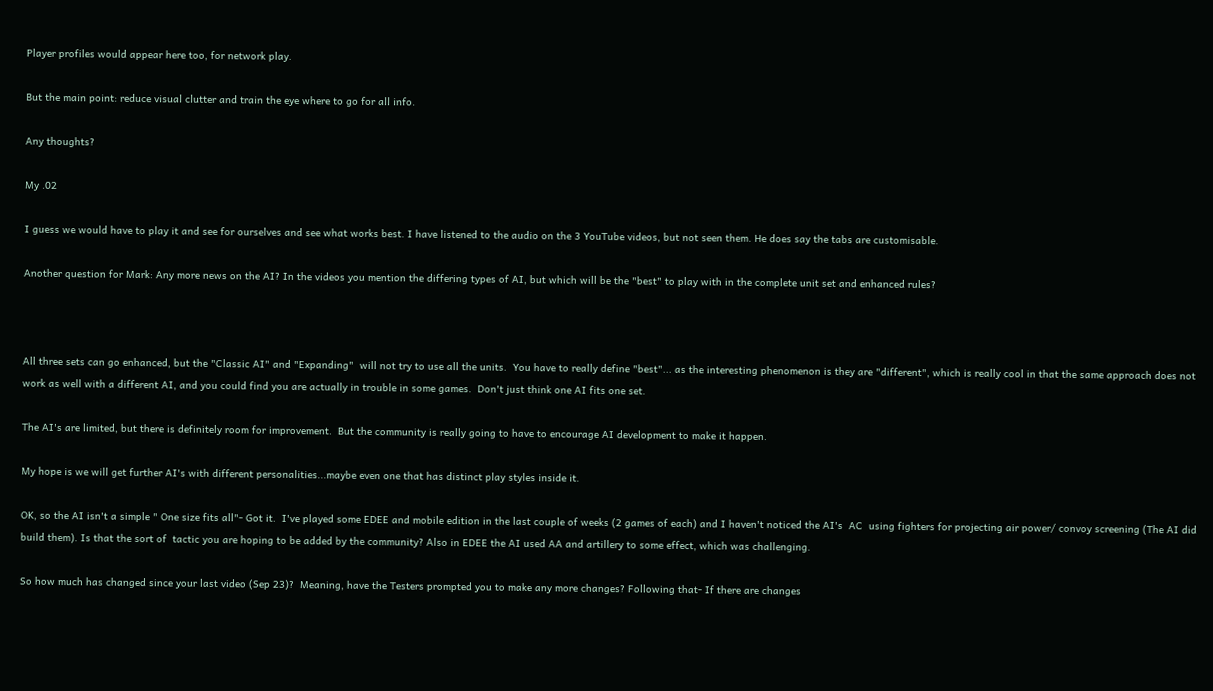Player profiles would appear here too, for network play.

But the main point: reduce visual clutter and train the eye where to go for all info.

Any thoughts?

My .02

I guess we would have to play it and see for ourselves and see what works best. I have listened to the audio on the 3 YouTube videos, but not seen them. He does say the tabs are customisable.

Another question for Mark: Any more news on the AI? In the videos you mention the differing types of AI, but which will be the "best" to play with in the complete unit set and enhanced rules?



All three sets can go enhanced, but the "Classic AI" and "Expanding"  will not try to use all the units.  You have to really define "best"... as the interesting phenomenon is they are "different", which is really cool in that the same approach does not work as well with a different AI, and you could find you are actually in trouble in some games.  Don't just think one AI fits one set.

The AI's are limited, but there is definitely room for improvement.  But the community is really going to have to encourage AI development to make it happen.

My hope is we will get further AI's with different personalities...maybe even one that has distinct play styles inside it.

OK, so the AI isn't a simple " One size fits all"- Got it.  I've played some EDEE and mobile edition in the last couple of weeks (2 games of each) and I haven't noticed the AI's  AC  using fighters for projecting air power/ convoy screening (The AI did build them). Is that the sort of  tactic you are hoping to be added by the community? Also in EDEE the AI used AA and artillery to some effect, which was challenging.

So how much has changed since your last video (Sep 23)?  Meaning, have the Testers prompted you to make any more changes? Following that- If there are changes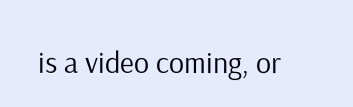is a video coming, or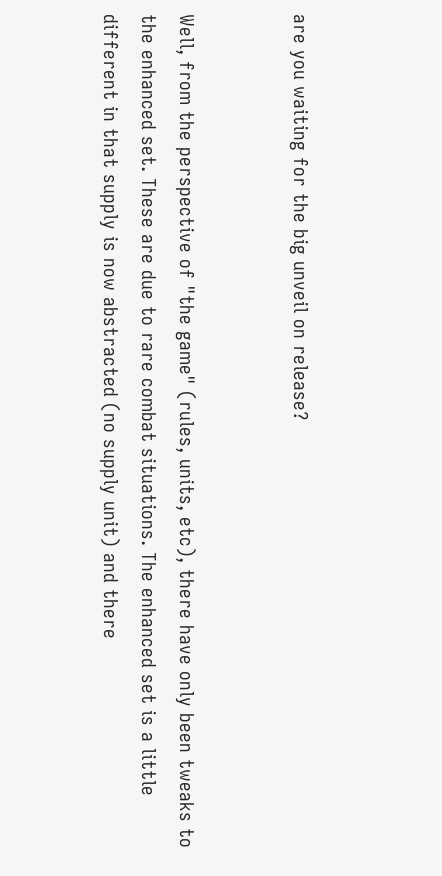are you waiting for the big unveil on release?


Well, from the perspective of "the game" (rules, units, etc), there have only been tweaks to the enhanced set. These are due to rare combat situations. The enhanced set is a little different in that supply is now abstracted (no supply unit) and there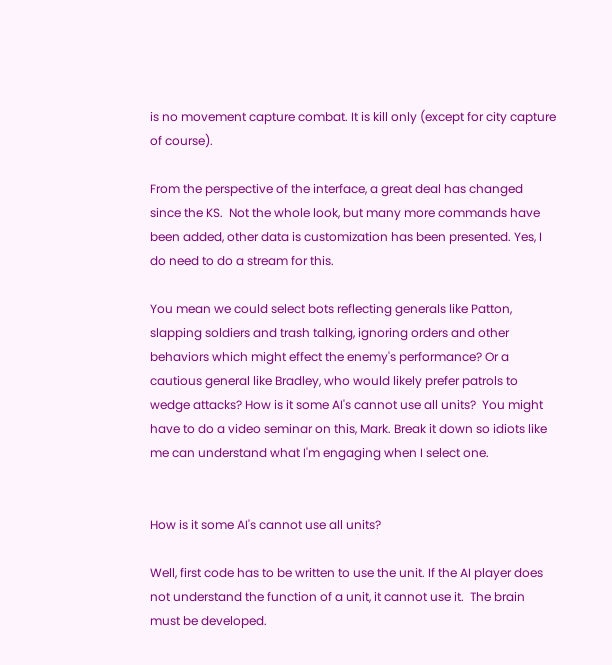is no movement capture combat. It is kill only (except for city capture of course).

From the perspective of the interface, a great deal has changed since the KS.  Not the whole look, but many more commands have been added, other data is customization has been presented. Yes, I do need to do a stream for this.

You mean we could select bots reflecting generals like Patton, slapping soldiers and trash talking, ignoring orders and other behaviors which might effect the enemy's performance? Or a cautious general like Bradley, who would likely prefer patrols to wedge attacks? How is it some AI's cannot use all units?  You might have to do a video seminar on this, Mark. Break it down so idiots like me can understand what I'm engaging when I select one.


How is it some AI's cannot use all units?

Well, first code has to be written to use the unit. If the AI player does not understand the function of a unit, it cannot use it.  The brain must be developed.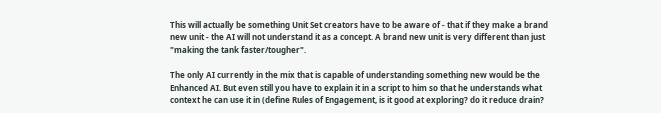This will actually be something Unit Set creators have to be aware of - that if they make a brand new unit - the AI will not understand it as a concept. A brand new unit is very different than just "making the tank faster/tougher".

The only AI currently in the mix that is capable of understanding something new would be the Enhanced AI. But even still you have to explain it in a script to him so that he understands what context he can use it in (define Rules of Engagement, is it good at exploring? do it reduce drain?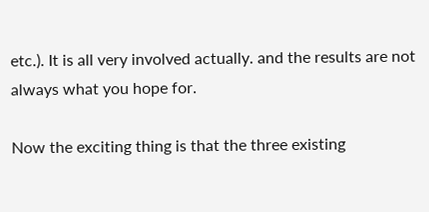etc.). It is all very involved actually. and the results are not always what you hope for.

Now the exciting thing is that the three existing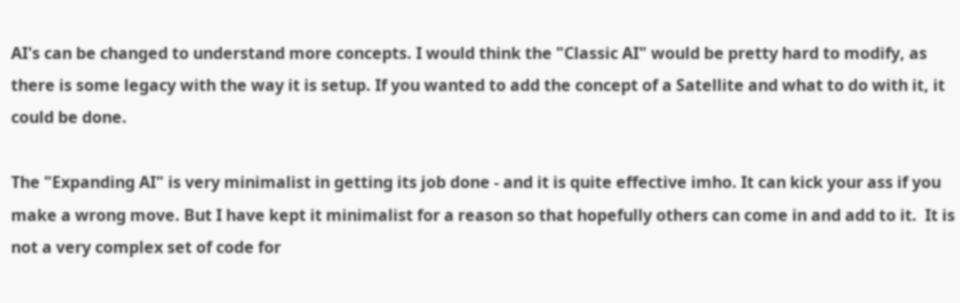AI's can be changed to understand more concepts. I would think the "Classic AI" would be pretty hard to modify, as there is some legacy with the way it is setup. If you wanted to add the concept of a Satellite and what to do with it, it could be done.

The "Expanding AI" is very minimalist in getting its job done - and it is quite effective imho. It can kick your ass if you make a wrong move. But I have kept it minimalist for a reason so that hopefully others can come in and add to it.  It is not a very complex set of code for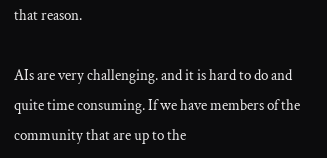that reason.

AIs are very challenging. and it is hard to do and quite time consuming. If we have members of the community that are up to the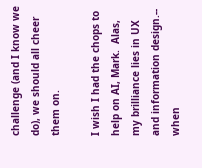challenge (and I know we do), we should all cheer them on.

I wish I had the chops to help on AI, Mark.  Alas, my brilliance lies in UX and information design.-- when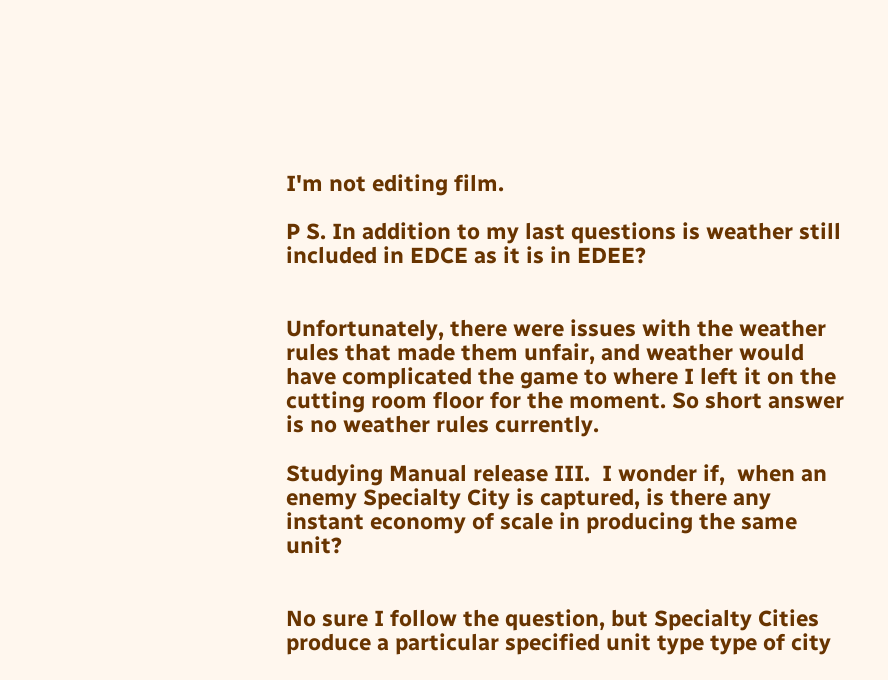I'm not editing film.

P S. In addition to my last questions is weather still  included in EDCE as it is in EDEE?


Unfortunately, there were issues with the weather rules that made them unfair, and weather would have complicated the game to where I left it on the cutting room floor for the moment. So short answer is no weather rules currently.

Studying Manual release III.  I wonder if,  when an enemy Specialty City is captured, is there any instant economy of scale in producing the same unit?


No sure I follow the question, but Specialty Cities produce a particular specified unit type type of city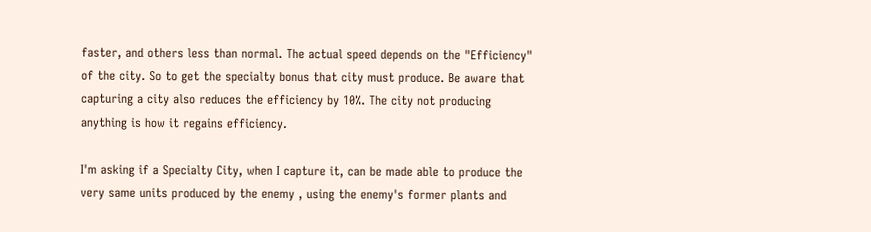faster, and others less than normal. The actual speed depends on the "Efficiency" of the city. So to get the specialty bonus that city must produce. Be aware that capturing a city also reduces the efficiency by 10%. The city not producing anything is how it regains efficiency.

I'm asking if a Specialty City, when I capture it, can be made able to produce the very same units produced by the enemy , using the enemy's former plants and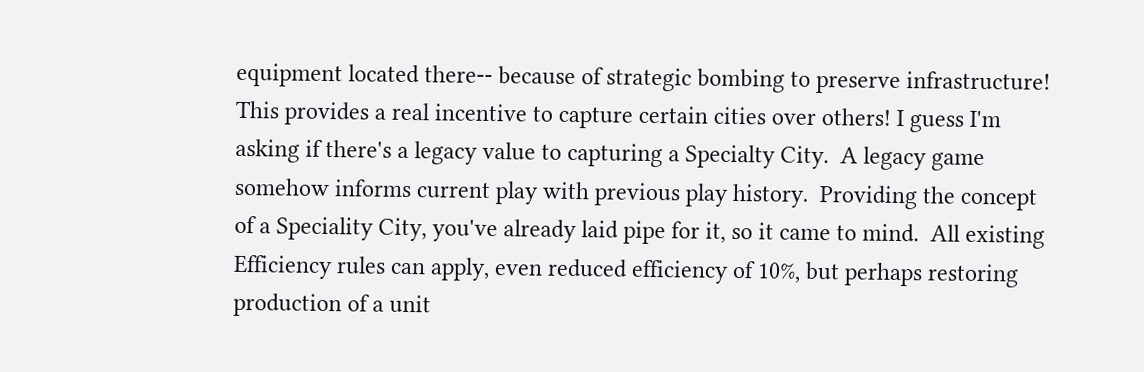equipment located there-- because of strategic bombing to preserve infrastructure!  This provides a real incentive to capture certain cities over others! I guess I'm asking if there's a legacy value to capturing a Specialty City.  A legacy game somehow informs current play with previous play history.  Providing the concept of a Speciality City, you've already laid pipe for it, so it came to mind.  All existing Efficiency rules can apply, even reduced efficiency of 10%, but perhaps restoring production of a unit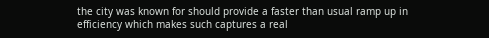the city was known for should provide a faster than usual ramp up in efficiency which makes such captures a real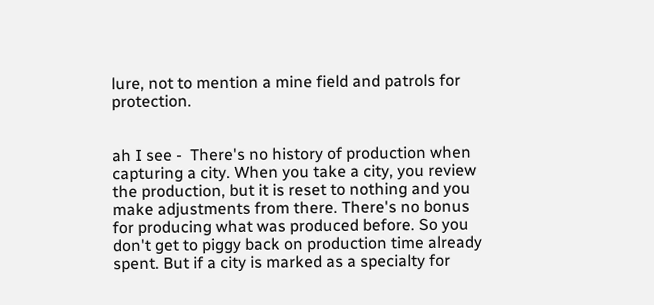lure, not to mention a mine field and patrols for protection.


ah I see -  There's no history of production when capturing a city. When you take a city, you review the production, but it is reset to nothing and you make adjustments from there. There's no bonus for producing what was produced before. So you don't get to piggy back on production time already spent. But if a city is marked as a specialty for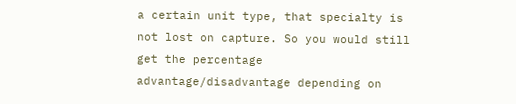a certain unit type, that specialty is not lost on capture. So you would still get the percentage advantage/disadvantage depending on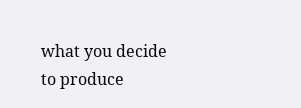what you decide to produce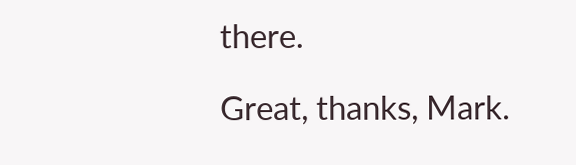there.

Great, thanks, Mark.